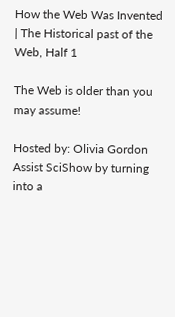How the Web Was Invented | The Historical past of the Web, Half 1

The Web is older than you may assume!

Hosted by: Olivia Gordon
Assist SciShow by turning into a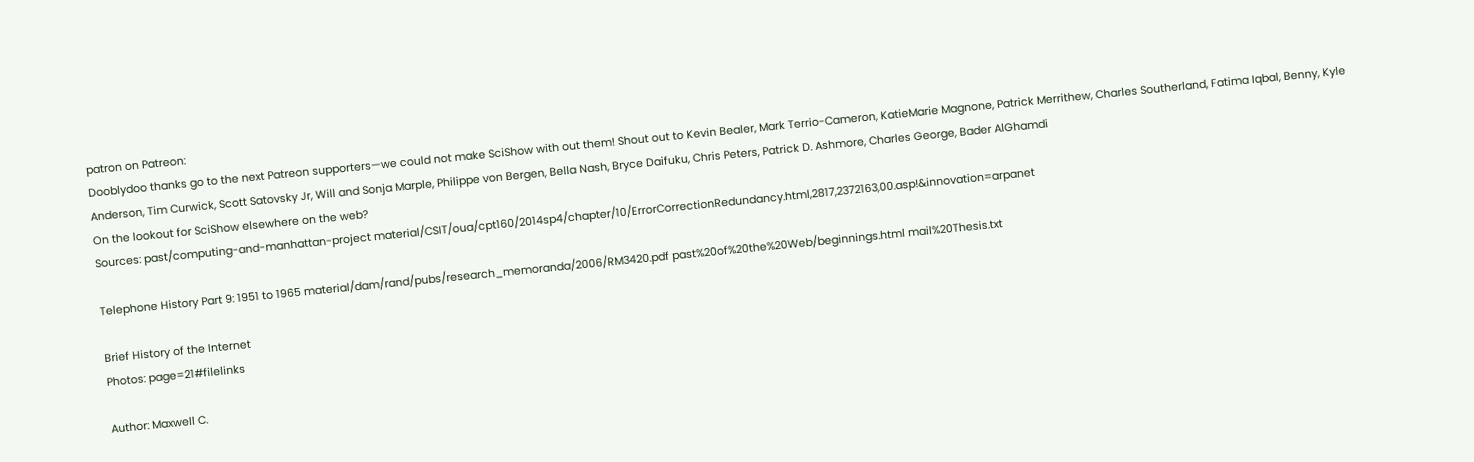patron on Patreon:
Dooblydoo thanks go to the next Patreon supporters—we could not make SciShow with out them! Shout out to Kevin Bealer, Mark Terrio-Cameron, KatieMarie Magnone, Patrick Merrithew, Charles Southerland, Fatima Iqbal, Benny, Kyle Anderson, Tim Curwick, Scott Satovsky Jr, Will and Sonja Marple, Philippe von Bergen, Bella Nash, Bryce Daifuku, Chris Peters, Patrick D. Ashmore, Charles George, Bader AlGhamdi
On the lookout for SciShow elsewhere on the web?
Sources: past/computing-and-manhattan-project material/CSIT/oua/cpt160/2014sp4/chapter/10/ErrorCorrectionRedundancy.html,2817,2372163,00.asp!&innovation=arpanet

Telephone History Part 9: 1951 to 1965 material/dam/rand/pubs/research_memoranda/2006/RM3420.pdf past%20of%20the%20Web/beginnings.html mail%20Thesis.txt

Brief History of the Internet
Photos: page=21#filelinks

Author: Maxwell C.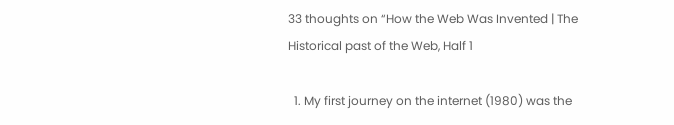33 thoughts on “How the Web Was Invented | The Historical past of the Web, Half 1

  1. My first journey on the internet (1980) was the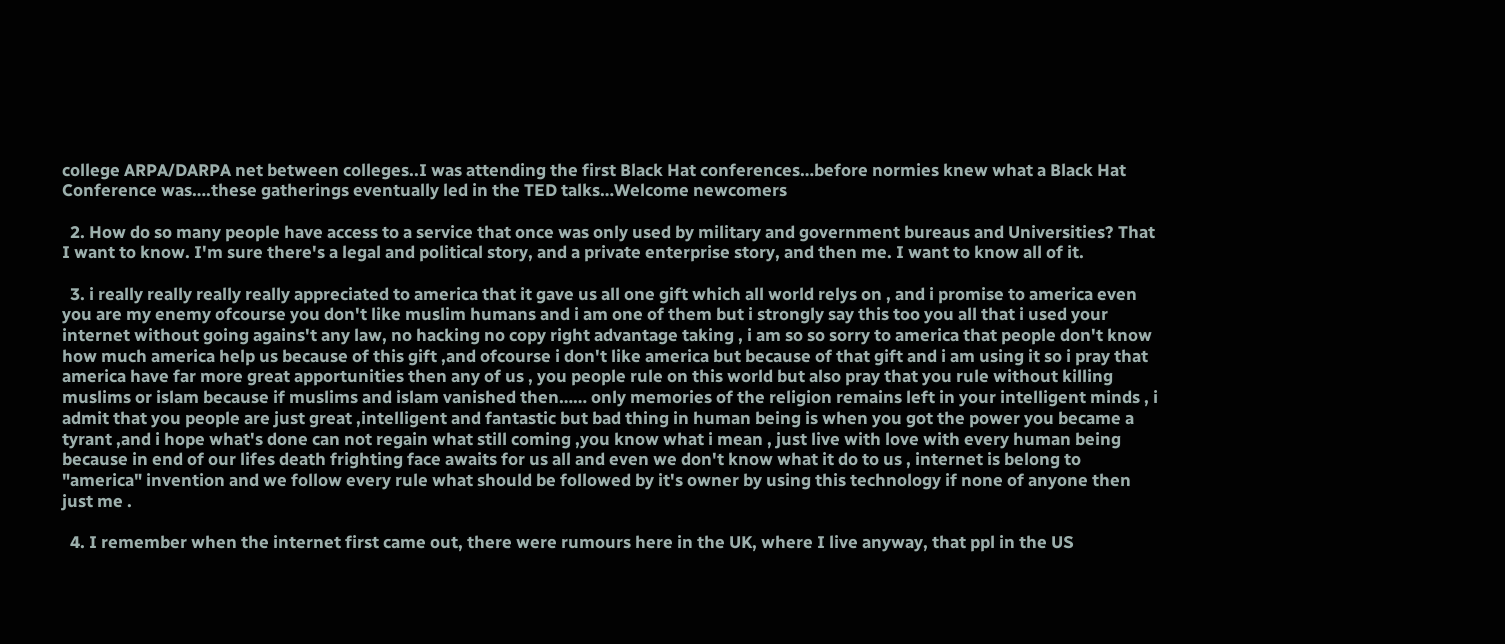college ARPA/DARPA net between colleges..I was attending the first Black Hat conferences…before normies knew what a Black Hat Conference was….these gatherings eventually led in the TED talks…Welcome newcomers

  2. How do so many people have access to a service that once was only used by military and government bureaus and Universities? That I want to know. I'm sure there's a legal and political story, and a private enterprise story, and then me. I want to know all of it.

  3. i really really really really appreciated to america that it gave us all one gift which all world relys on , and i promise to america even you are my enemy ofcourse you don't like muslim humans and i am one of them but i strongly say this too you all that i used your internet without going agains't any law, no hacking no copy right advantage taking , i am so so sorry to america that people don't know how much america help us because of this gift ,and ofcourse i don't like america but because of that gift and i am using it so i pray that america have far more great apportunities then any of us , you people rule on this world but also pray that you rule without killing muslims or islam because if muslims and islam vanished then…… only memories of the religion remains left in your intelligent minds , i admit that you people are just great ,intelligent and fantastic but bad thing in human being is when you got the power you became a tyrant ,and i hope what's done can not regain what still coming ,you know what i mean , just live with love with every human being because in end of our lifes death frighting face awaits for us all and even we don't know what it do to us , internet is belong to "america" invention and we follow every rule what should be followed by it's owner by using this technology if none of anyone then just me .

  4. I remember when the internet first came out, there were rumours here in the UK, where I live anyway, that ppl in the US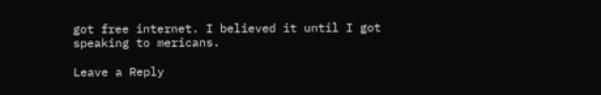got free internet. I believed it until I got speaking to mericans.

Leave a Reply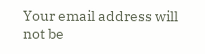Your email address will not be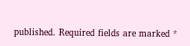published. Required fields are marked *